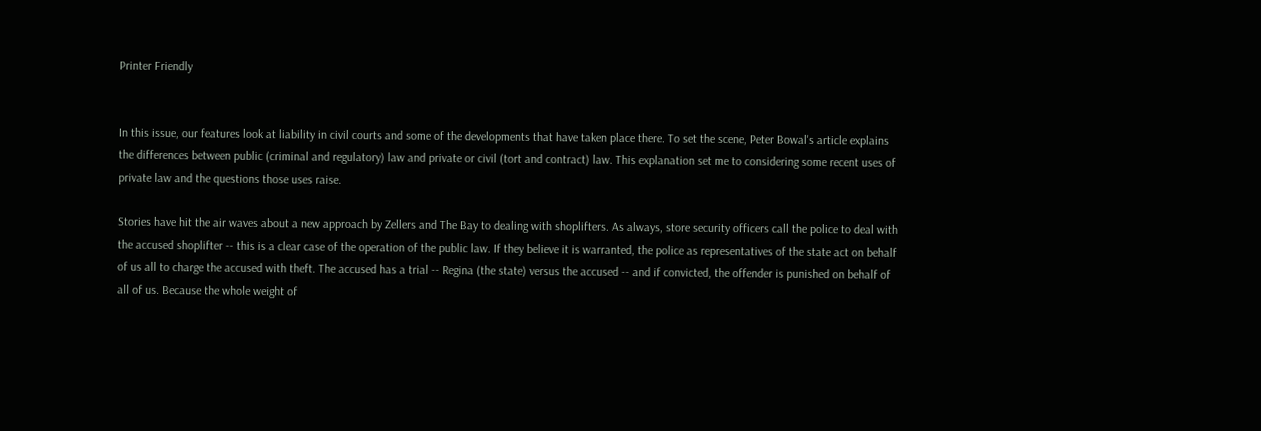Printer Friendly


In this issue, our features look at liability in civil courts and some of the developments that have taken place there. To set the scene, Peter Bowal's article explains the differences between public (criminal and regulatory) law and private or civil (tort and contract) law. This explanation set me to considering some recent uses of private law and the questions those uses raise.

Stories have hit the air waves about a new approach by Zellers and The Bay to dealing with shoplifters. As always, store security officers call the police to deal with the accused shoplifter -- this is a clear case of the operation of the public law. If they believe it is warranted, the police as representatives of the state act on behalf of us all to charge the accused with theft. The accused has a trial -- Regina (the state) versus the accused -- and if convicted, the offender is punished on behalf of all of us. Because the whole weight of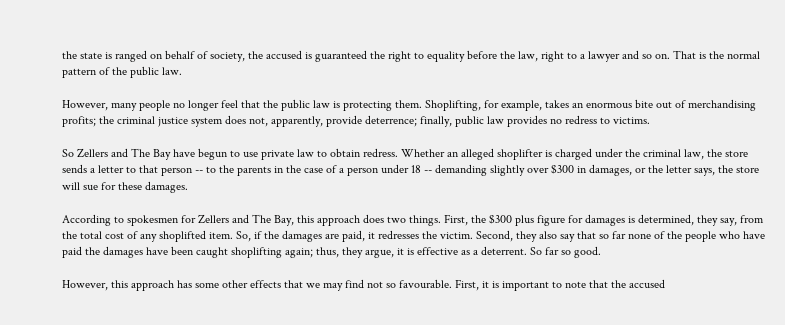the state is ranged on behalf of society, the accused is guaranteed the right to equality before the law, right to a lawyer and so on. That is the normal pattern of the public law.

However, many people no longer feel that the public law is protecting them. Shoplifting, for example, takes an enormous bite out of merchandising profits; the criminal justice system does not, apparently, provide deterrence; finally, public law provides no redress to victims.

So Zellers and The Bay have begun to use private law to obtain redress. Whether an alleged shoplifter is charged under the criminal law, the store sends a letter to that person -- to the parents in the case of a person under 18 -- demanding slightly over $300 in damages, or the letter says, the store will sue for these damages.

According to spokesmen for Zellers and The Bay, this approach does two things. First, the $300 plus figure for damages is determined, they say, from the total cost of any shoplifted item. So, if the damages are paid, it redresses the victim. Second, they also say that so far none of the people who have paid the damages have been caught shoplifting again; thus, they argue, it is effective as a deterrent. So far so good.

However, this approach has some other effects that we may find not so favourable. First, it is important to note that the accused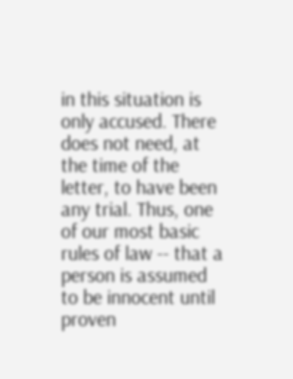in this situation is only accused. There does not need, at the time of the letter, to have been any trial. Thus, one of our most basic rules of law -- that a person is assumed to be innocent until proven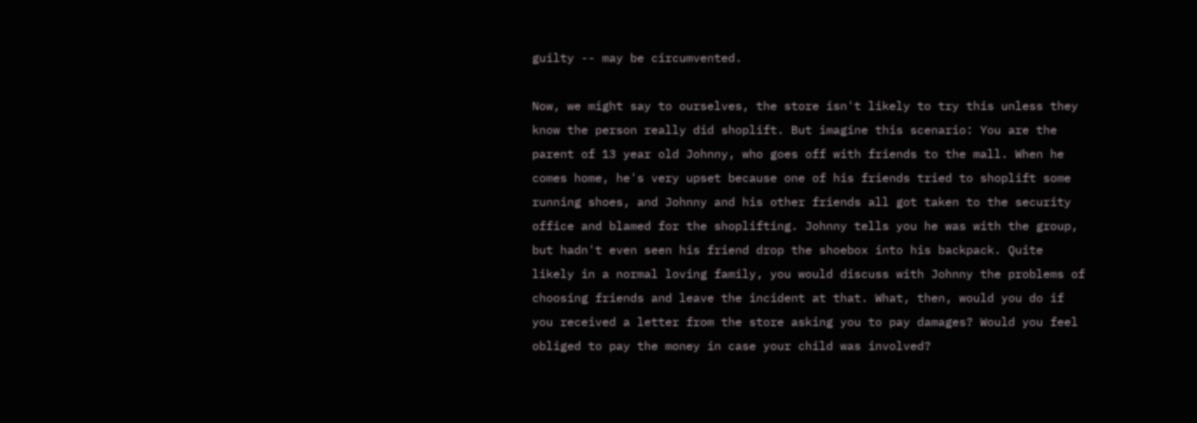guilty -- may be circumvented.

Now, we might say to ourselves, the store isn't likely to try this unless they know the person really did shoplift. But imagine this scenario: You are the parent of 13 year old Johnny, who goes off with friends to the mall. When he comes home, he's very upset because one of his friends tried to shoplift some running shoes, and Johnny and his other friends all got taken to the security office and blamed for the shoplifting. Johnny tells you he was with the group, but hadn't even seen his friend drop the shoebox into his backpack. Quite likely in a normal loving family, you would discuss with Johnny the problems of choosing friends and leave the incident at that. What, then, would you do if you received a letter from the store asking you to pay damages? Would you feel obliged to pay the money in case your child was involved?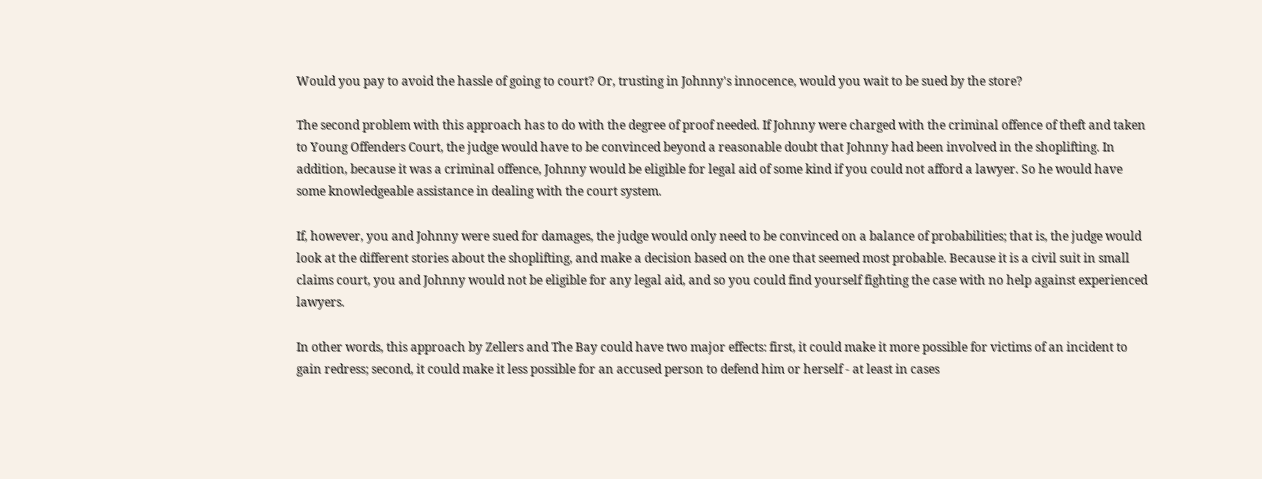Would you pay to avoid the hassle of going to court? Or, trusting in Johnny's innocence, would you wait to be sued by the store?

The second problem with this approach has to do with the degree of proof needed. If Johnny were charged with the criminal offence of theft and taken to Young Offenders Court, the judge would have to be convinced beyond a reasonable doubt that Johnny had been involved in the shoplifting. In addition, because it was a criminal offence, Johnny would be eligible for legal aid of some kind if you could not afford a lawyer. So he would have some knowledgeable assistance in dealing with the court system.

If, however, you and Johnny were sued for damages, the judge would only need to be convinced on a balance of probabilities; that is, the judge would look at the different stories about the shoplifting, and make a decision based on the one that seemed most probable. Because it is a civil suit in small claims court, you and Johnny would not be eligible for any legal aid, and so you could find yourself fighting the case with no help against experienced lawyers.

In other words, this approach by Zellers and The Bay could have two major effects: first, it could make it more possible for victims of an incident to gain redress; second, it could make it less possible for an accused person to defend him or herself - at least in cases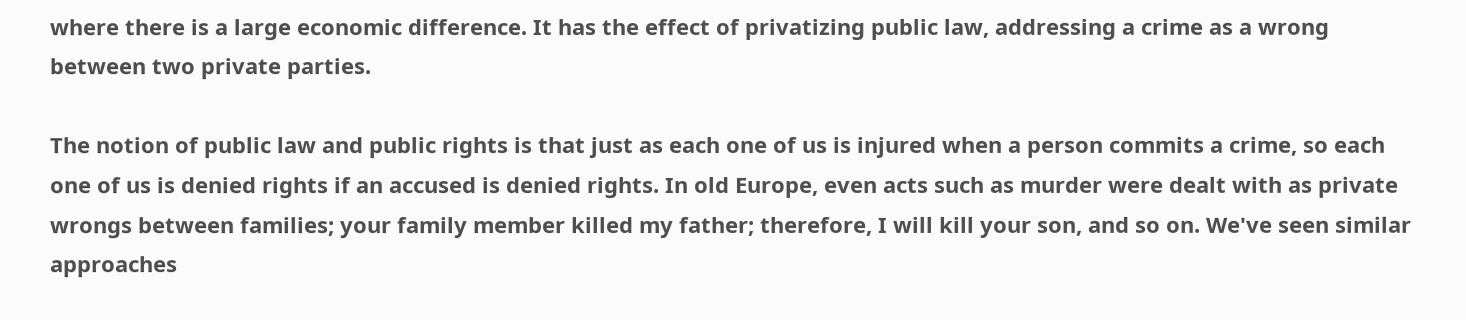where there is a large economic difference. It has the effect of privatizing public law, addressing a crime as a wrong between two private parties.

The notion of public law and public rights is that just as each one of us is injured when a person commits a crime, so each one of us is denied rights if an accused is denied rights. In old Europe, even acts such as murder were dealt with as private wrongs between families; your family member killed my father; therefore, I will kill your son, and so on. We've seen similar approaches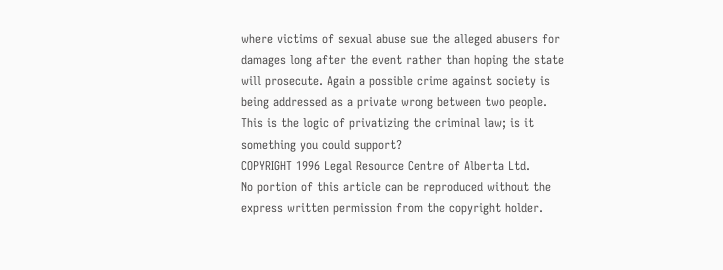where victims of sexual abuse sue the alleged abusers for damages long after the event rather than hoping the state will prosecute. Again a possible crime against society is being addressed as a private wrong between two people. This is the logic of privatizing the criminal law; is it something you could support?
COPYRIGHT 1996 Legal Resource Centre of Alberta Ltd.
No portion of this article can be reproduced without the express written permission from the copyright holder.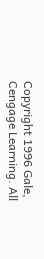Copyright 1996 Gale, Cengage Learning. All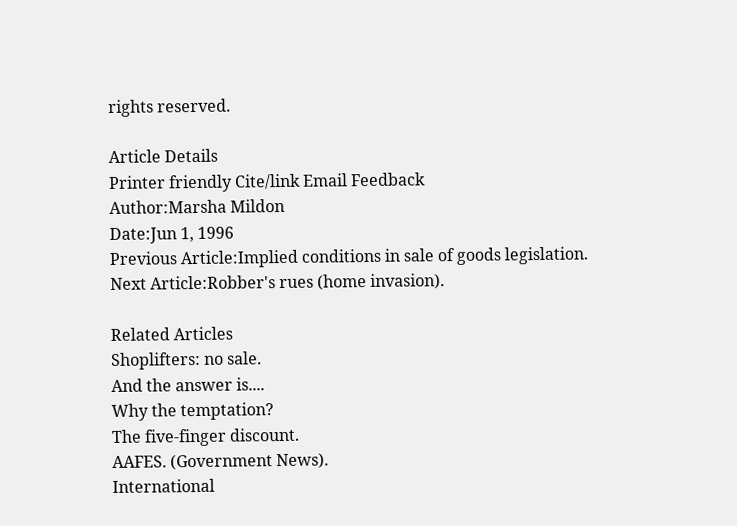rights reserved.

Article Details
Printer friendly Cite/link Email Feedback
Author:Marsha Mildon
Date:Jun 1, 1996
Previous Article:Implied conditions in sale of goods legislation.
Next Article:Robber's rues (home invasion).

Related Articles
Shoplifters: no sale.
And the answer is....
Why the temptation?
The five-finger discount.
AAFES. (Government News).
International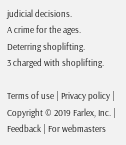judicial decisions.
A crime for the ages.
Deterring shoplifting.
3 charged with shoplifting.

Terms of use | Privacy policy | Copyright © 2019 Farlex, Inc. | Feedback | For webmasters